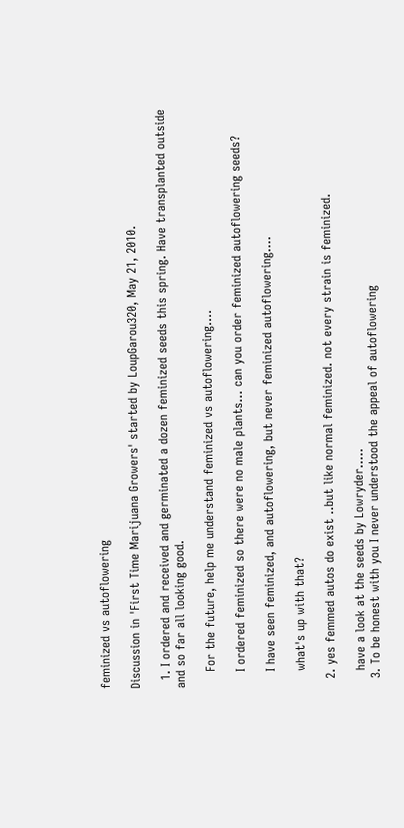feminized vs autoflowering

Discussion in 'First Time Marijuana Growers' started by LoupGarou320, May 21, 2010.

  1. I ordered and received and germinated a dozen feminized seeds this spring. Have transplanted outside and so far all looking good.

    For the future, help me understand feminized vs autoflowering....

    I ordered feminized so there were no male plants... can you order feminized autoflowering seeds?

    I have seen feminized, and autoflowering, but never feminized autoflowering....

    what's up with that?

  2. yes femmed autos do exist ..but like normal feminized. not every strain is feminized.

    have a look at the seeds by Lowryder.....
  3. To be honest with you I never understood the appeal of autoflowering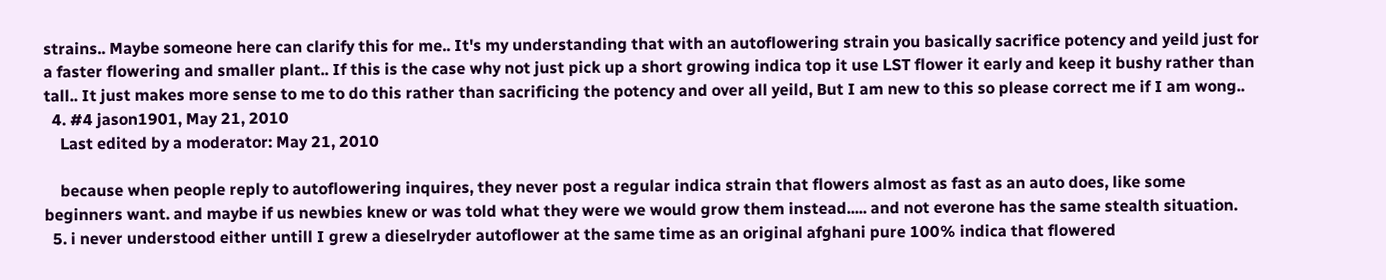strains.. Maybe someone here can clarify this for me.. It's my understanding that with an autoflowering strain you basically sacrifice potency and yeild just for a faster flowering and smaller plant.. If this is the case why not just pick up a short growing indica top it use LST flower it early and keep it bushy rather than tall.. It just makes more sense to me to do this rather than sacrificing the potency and over all yeild, But I am new to this so please correct me if I am wong..
  4. #4 jason1901, May 21, 2010
    Last edited by a moderator: May 21, 2010

    because when people reply to autoflowering inquires, they never post a regular indica strain that flowers almost as fast as an auto does, like some beginners want. and maybe if us newbies knew or was told what they were we would grow them instead..... and not everone has the same stealth situation.
  5. i never understood either untill I grew a dieselryder autoflower at the same time as an original afghani pure 100% indica that flowered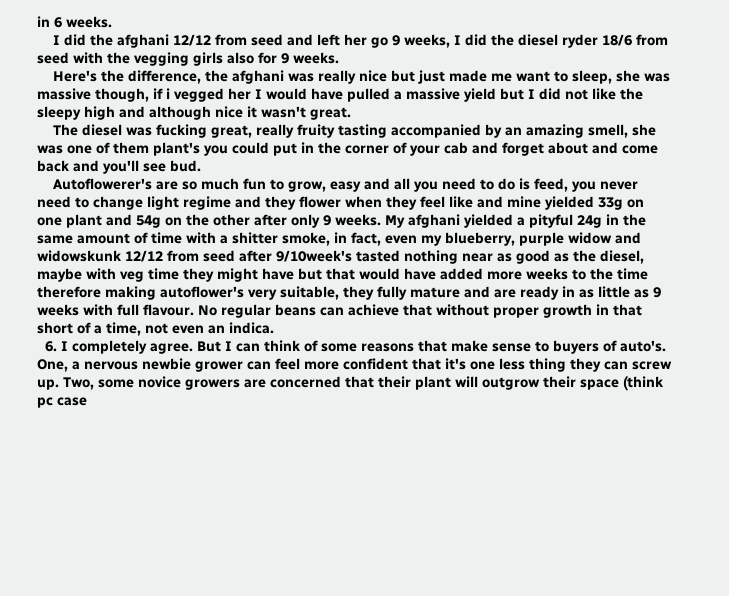in 6 weeks.
    I did the afghani 12/12 from seed and left her go 9 weeks, I did the diesel ryder 18/6 from seed with the vegging girls also for 9 weeks.
    Here's the difference, the afghani was really nice but just made me want to sleep, she was massive though, if i vegged her I would have pulled a massive yield but I did not like the sleepy high and although nice it wasn't great.
    The diesel was fucking great, really fruity tasting accompanied by an amazing smell, she was one of them plant's you could put in the corner of your cab and forget about and come back and you'll see bud.
    Autoflowerer's are so much fun to grow, easy and all you need to do is feed, you never need to change light regime and they flower when they feel like and mine yielded 33g on one plant and 54g on the other after only 9 weeks. My afghani yielded a pityful 24g in the same amount of time with a shitter smoke, in fact, even my blueberry, purple widow and widowskunk 12/12 from seed after 9/10week's tasted nothing near as good as the diesel, maybe with veg time they might have but that would have added more weeks to the time therefore making autoflower's very suitable, they fully mature and are ready in as little as 9 weeks with full flavour. No regular beans can achieve that without proper growth in that short of a time, not even an indica.
  6. I completely agree. But I can think of some reasons that make sense to buyers of auto's. One, a nervous newbie grower can feel more confident that it's one less thing they can screw up. Two, some novice growers are concerned that their plant will outgrow their space (think pc case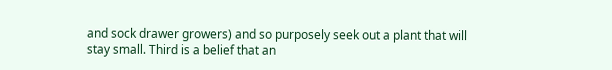and sock drawer growers) and so purposely seek out a plant that will stay small. Third is a belief that an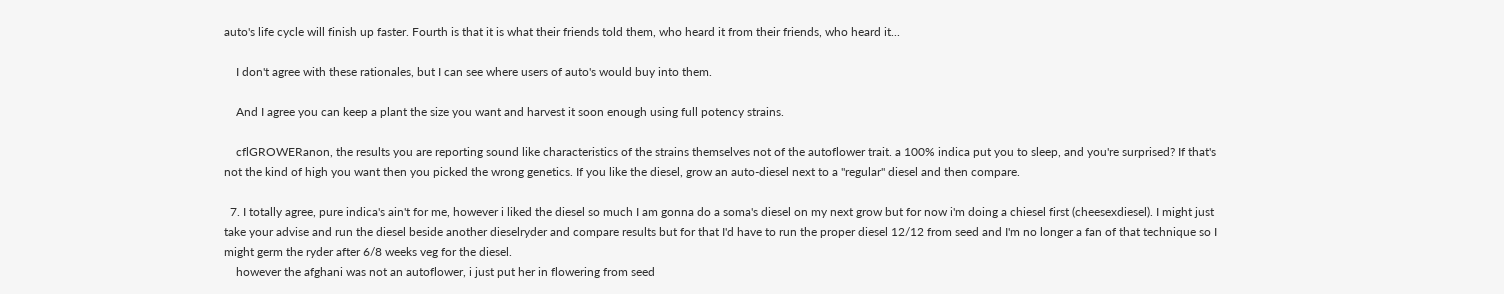auto's life cycle will finish up faster. Fourth is that it is what their friends told them, who heard it from their friends, who heard it...

    I don't agree with these rationales, but I can see where users of auto's would buy into them.

    And I agree you can keep a plant the size you want and harvest it soon enough using full potency strains.

    cflGROWERanon, the results you are reporting sound like characteristics of the strains themselves not of the autoflower trait. a 100% indica put you to sleep, and you're surprised? If that's not the kind of high you want then you picked the wrong genetics. If you like the diesel, grow an auto-diesel next to a "regular" diesel and then compare.

  7. I totally agree, pure indica's ain't for me, however i liked the diesel so much I am gonna do a soma's diesel on my next grow but for now i'm doing a chiesel first (cheesexdiesel). I might just take your advise and run the diesel beside another dieselryder and compare results but for that I'd have to run the proper diesel 12/12 from seed and I'm no longer a fan of that technique so I might germ the ryder after 6/8 weeks veg for the diesel.
    however the afghani was not an autoflower, i just put her in flowering from seed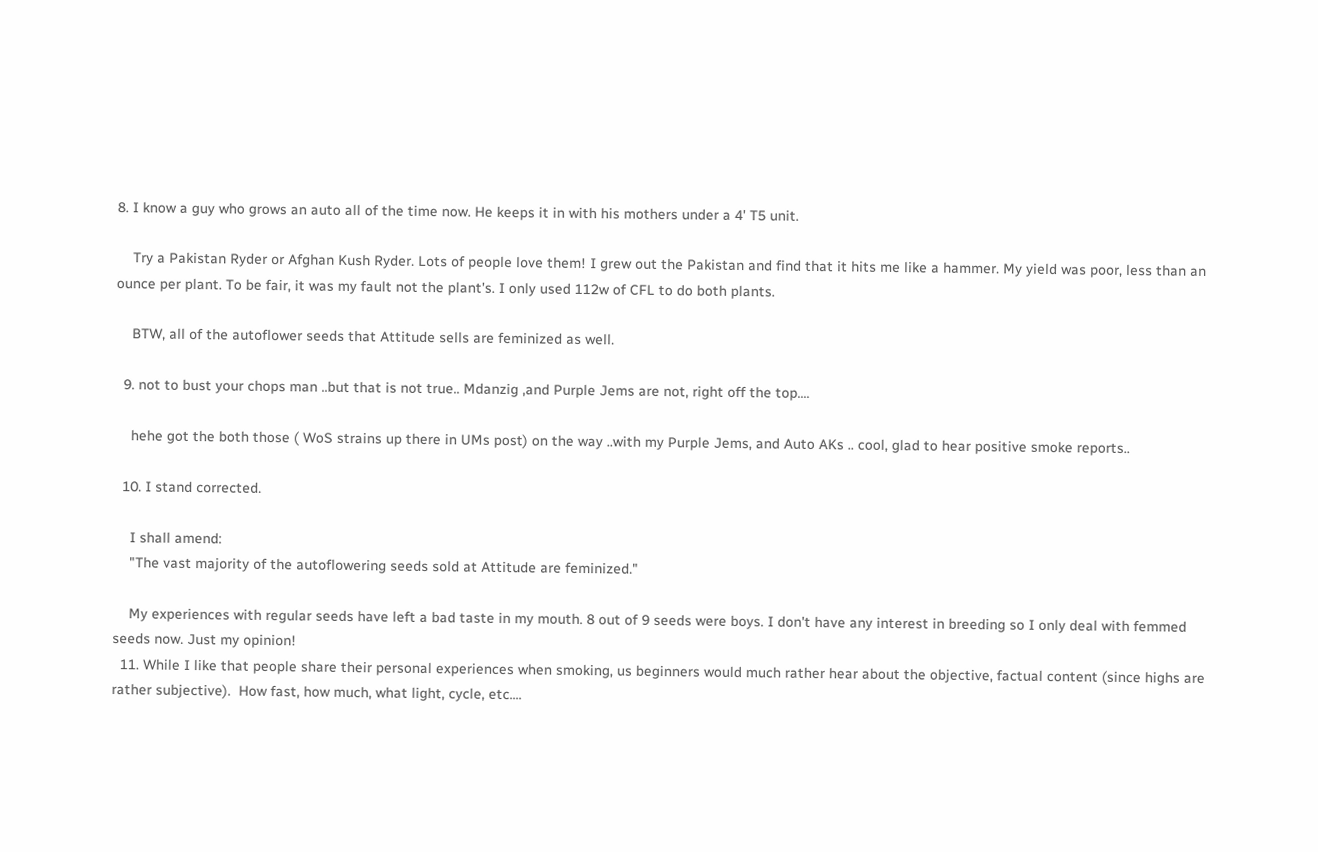8. I know a guy who grows an auto all of the time now. He keeps it in with his mothers under a 4' T5 unit.

    Try a Pakistan Ryder or Afghan Kush Ryder. Lots of people love them! I grew out the Pakistan and find that it hits me like a hammer. My yield was poor, less than an ounce per plant. To be fair, it was my fault not the plant's. I only used 112w of CFL to do both plants.

    BTW, all of the autoflower seeds that Attitude sells are feminized as well.

  9. not to bust your chops man ..but that is not true.. Mdanzig ,and Purple Jems are not, right off the top....

    hehe got the both those ( WoS strains up there in UMs post) on the way ..with my Purple Jems, and Auto AKs .. cool, glad to hear positive smoke reports..

  10. I stand corrected.

    I shall amend:
    "The vast majority of the autoflowering seeds sold at Attitude are feminized."

    My experiences with regular seeds have left a bad taste in my mouth. 8 out of 9 seeds were boys. I don't have any interest in breeding so I only deal with femmed seeds now. Just my opinion!
  11. While I like that people share their personal experiences when smoking, us beginners would much rather hear about the objective, factual content (since highs are rather subjective).  How fast, how much, what light, cycle, etc....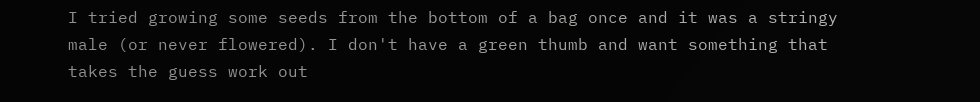I tried growing some seeds from the bottom of a bag once and it was a stringy male (or never flowered). I don't have a green thumb and want something that takes the guess work out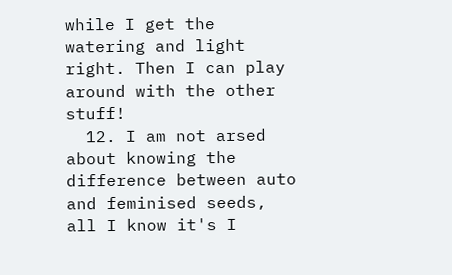while I get the watering and light right. Then I can play around with the other stuff!
  12. I am not arsed about knowing the difference between auto and feminised seeds, all I know it's I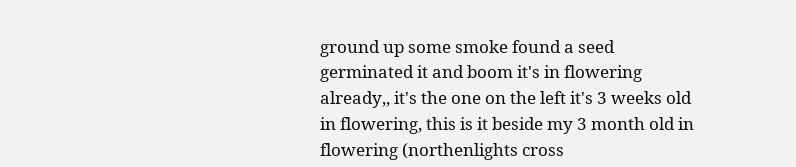ground up some smoke found a seed germinated it and boom it's in flowering already,, it's the one on the left it's 3 weeks old in flowering, this is it beside my 3 month old in flowering (northenlights cross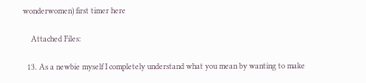wonderwomen) first timer here

    Attached Files:

  13. As a newbie myself I completely understand what you mean by wanting to make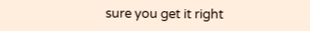sure you get it right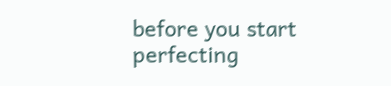before you start perfecting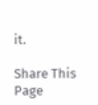it.

Share This Page